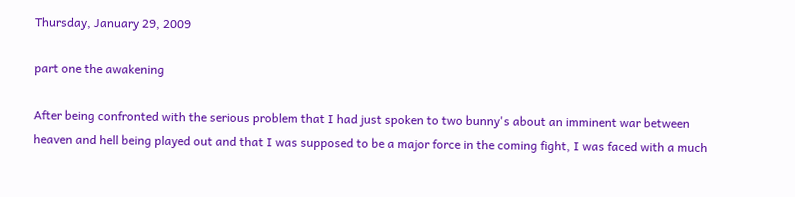Thursday, January 29, 2009

part one the awakening

After being confronted with the serious problem that I had just spoken to two bunny's about an imminent war between heaven and hell being played out and that I was supposed to be a major force in the coming fight, I was faced with a much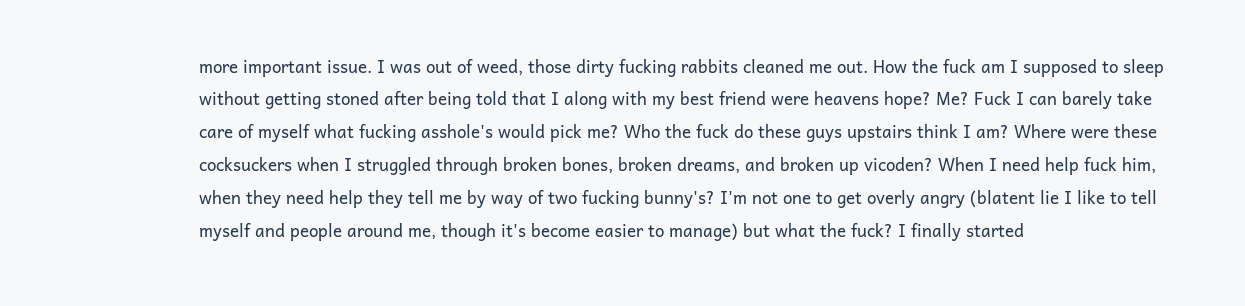more important issue. I was out of weed, those dirty fucking rabbits cleaned me out. How the fuck am I supposed to sleep without getting stoned after being told that I along with my best friend were heavens hope? Me? Fuck I can barely take care of myself what fucking asshole's would pick me? Who the fuck do these guys upstairs think I am? Where were these cocksuckers when I struggled through broken bones, broken dreams, and broken up vicoden? When I need help fuck him, when they need help they tell me by way of two fucking bunny's? I'm not one to get overly angry (blatent lie I like to tell myself and people around me, though it's become easier to manage) but what the fuck? I finally started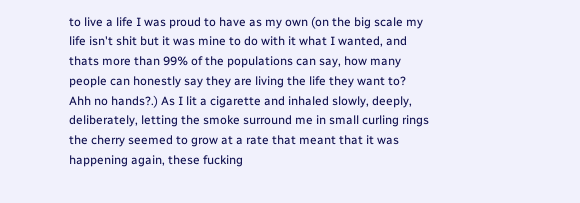to live a life I was proud to have as my own (on the big scale my life isn't shit but it was mine to do with it what I wanted, and thats more than 99% of the populations can say, how many people can honestly say they are living the life they want to? Ahh no hands?.) As I lit a cigarette and inhaled slowly, deeply, deliberately, letting the smoke surround me in small curling rings the cherry seemed to grow at a rate that meant that it was happening again, these fucking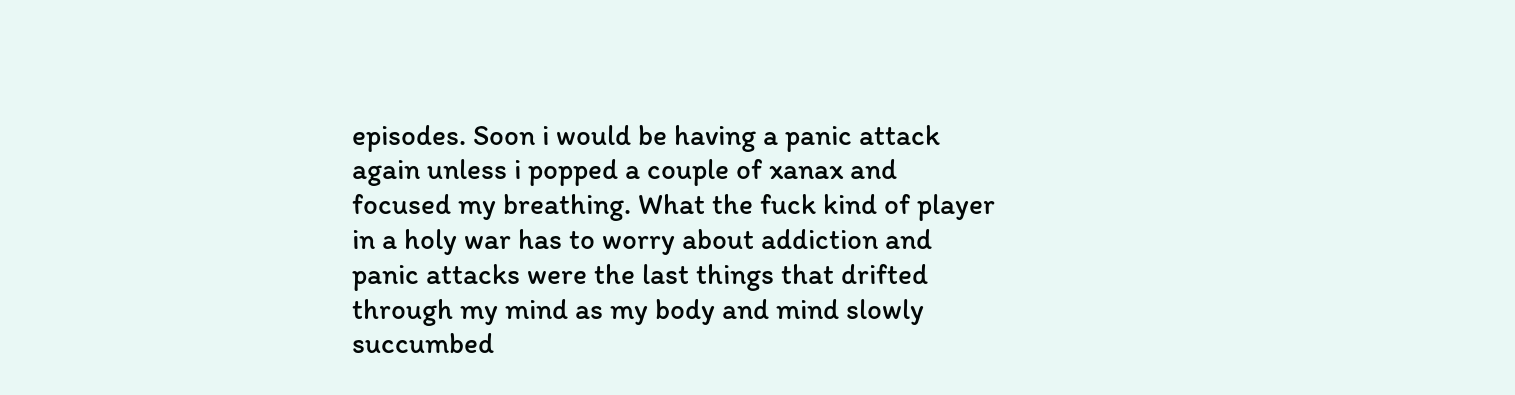episodes. Soon i would be having a panic attack again unless i popped a couple of xanax and focused my breathing. What the fuck kind of player in a holy war has to worry about addiction and panic attacks were the last things that drifted through my mind as my body and mind slowly succumbed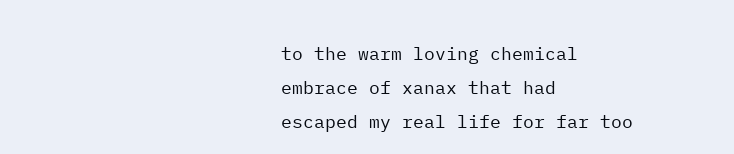to the warm loving chemical embrace of xanax that had escaped my real life for far too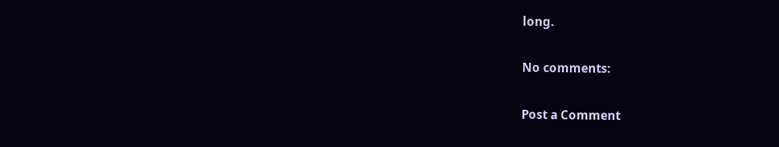long.

No comments:

Post a Comment